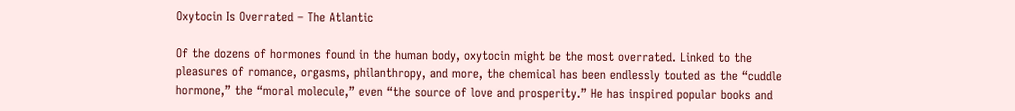Oxytocin Is Overrated – The Atlantic

Of the dozens of hormones found in the human body, oxytocin might be the most overrated. Linked to the pleasures of romance, orgasms, philanthropy, and more, the chemical has been endlessly touted as the “cuddle hormone,” the “moral molecule,” even “the source of love and prosperity.” He has inspired popular books and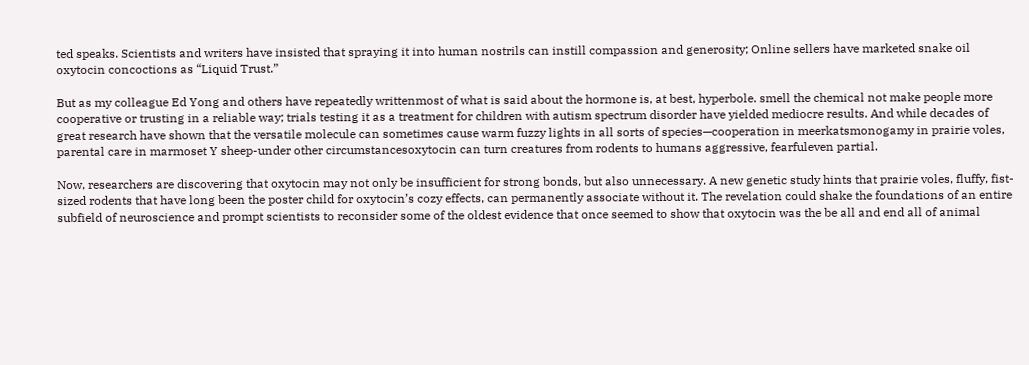ted speaks. Scientists and writers have insisted that spraying it into human nostrils can instill compassion and generosity; Online sellers have marketed snake oil oxytocin concoctions as “Liquid Trust.”

But as my colleague Ed Yong and others have repeatedly writtenmost of what is said about the hormone is, at best, hyperbole. smell the chemical not make people more cooperative or trusting in a reliable way; trials testing it as a treatment for children with autism spectrum disorder have yielded mediocre results. And while decades of great research have shown that the versatile molecule can sometimes cause warm fuzzy lights in all sorts of species—cooperation in meerkatsmonogamy in prairie voles, parental care in marmoset Y sheep-under other circumstancesoxytocin can turn creatures from rodents to humans aggressive, fearfuleven partial.

Now, researchers are discovering that oxytocin may not only be insufficient for strong bonds, but also unnecessary. A new genetic study hints that prairie voles, fluffy, fist-sized rodents that have long been the poster child for oxytocin’s cozy effects, can permanently associate without it. The revelation could shake the foundations of an entire subfield of neuroscience and prompt scientists to reconsider some of the oldest evidence that once seemed to show that oxytocin was the be all and end all of animal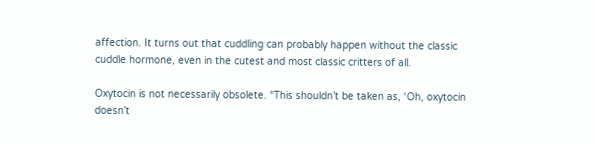affection. It turns out that cuddling can probably happen without the classic cuddle hormone, even in the cutest and most classic critters of all.

Oxytocin is not necessarily obsolete. “This shouldn’t be taken as, ‘Oh, oxytocin doesn’t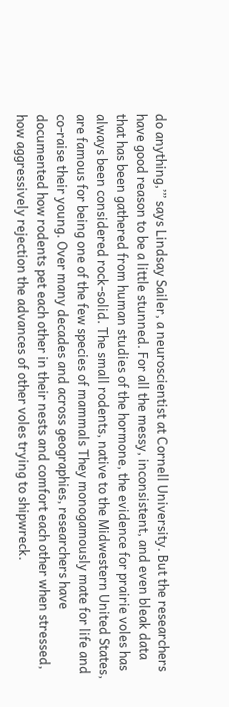do anything,’” says Lindsay Sailer, a neuroscientist at Cornell University. But the researchers have good reason to be a little stunned. For all the messy, inconsistent, and even bleak data that has been gathered from human studies of the hormone, the evidence for prairie voles has always been considered rock-solid. The small rodents, native to the Midwestern United States, are famous for being one of the few species of mammals They monogamously mate for life and co-raise their young. Over many decades and across geographies, researchers have documented how rodents pet each other in their nests and comfort each other when stressed, how aggressively rejection the advances of other voles trying to shipwreck.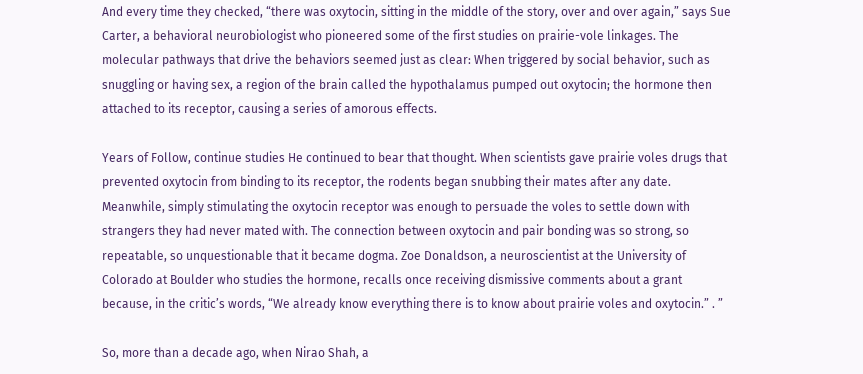And every time they checked, “there was oxytocin, sitting in the middle of the story, over and over again,” says Sue Carter, a behavioral neurobiologist who pioneered some of the first studies on prairie-vole linkages. The molecular pathways that drive the behaviors seemed just as clear: When triggered by social behavior, such as snuggling or having sex, a region of the brain called the hypothalamus pumped out oxytocin; the hormone then attached to its receptor, causing a series of amorous effects.

Years of Follow, continue studies He continued to bear that thought. When scientists gave prairie voles drugs that prevented oxytocin from binding to its receptor, the rodents began snubbing their mates after any date. Meanwhile, simply stimulating the oxytocin receptor was enough to persuade the voles to settle down with strangers they had never mated with. The connection between oxytocin and pair bonding was so strong, so repeatable, so unquestionable that it became dogma. Zoe Donaldson, a neuroscientist at the University of Colorado at Boulder who studies the hormone, recalls once receiving dismissive comments about a grant because, in the critic’s words, “We already know everything there is to know about prairie voles and oxytocin.” . ”

So, more than a decade ago, when Nirao Shah, a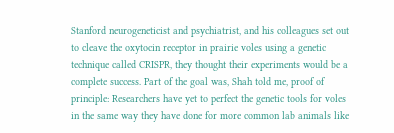Stanford neurogeneticist and psychiatrist, and his colleagues set out to cleave the oxytocin receptor in prairie voles using a genetic technique called CRISPR, they thought their experiments would be a complete success. Part of the goal was, Shah told me, proof of principle: Researchers have yet to perfect the genetic tools for voles in the same way they have done for more common lab animals like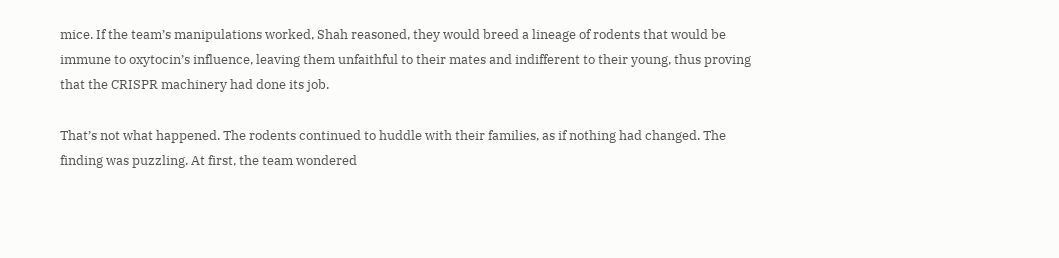mice. If the team’s manipulations worked, Shah reasoned, they would breed a lineage of rodents that would be immune to oxytocin’s influence, leaving them unfaithful to their mates and indifferent to their young, thus proving that the CRISPR machinery had done its job.

That’s not what happened. The rodents continued to huddle with their families, as if nothing had changed. The finding was puzzling. At first, the team wondered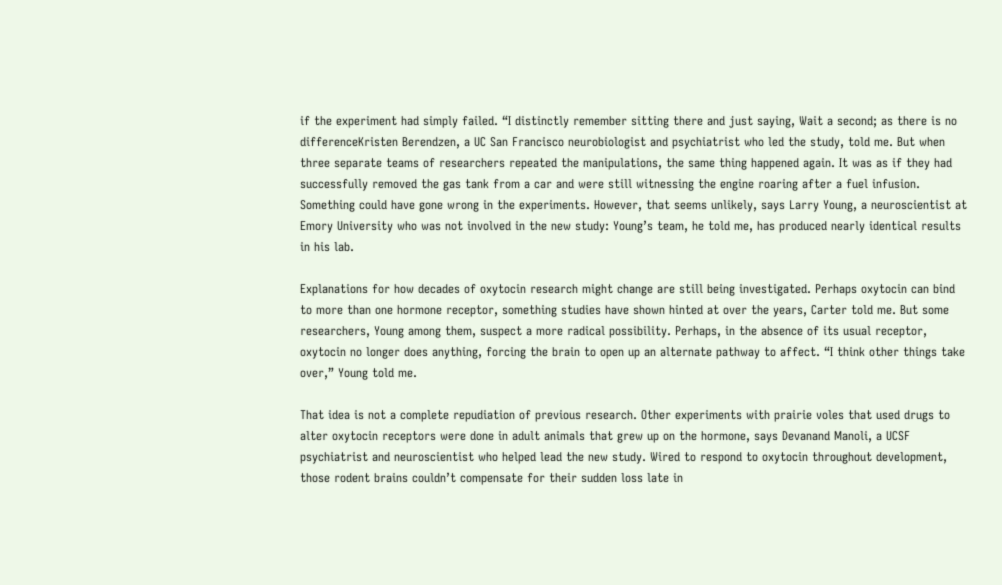if the experiment had simply failed. “I distinctly remember sitting there and just saying, Wait a second; as there is no differenceKristen Berendzen, a UC San Francisco neurobiologist and psychiatrist who led the study, told me. But when three separate teams of researchers repeated the manipulations, the same thing happened again. It was as if they had successfully removed the gas tank from a car and were still witnessing the engine roaring after a fuel infusion. Something could have gone wrong in the experiments. However, that seems unlikely, says Larry Young, a neuroscientist at Emory University who was not involved in the new study: Young’s team, he told me, has produced nearly identical results in his lab.

Explanations for how decades of oxytocin research might change are still being investigated. Perhaps oxytocin can bind to more than one hormone receptor, something studies have shown hinted at over the years, Carter told me. But some researchers, Young among them, suspect a more radical possibility. Perhaps, in the absence of its usual receptor, oxytocin no longer does anything, forcing the brain to open up an alternate pathway to affect. “I think other things take over,” Young told me.

That idea is not a complete repudiation of previous research. Other experiments with prairie voles that used drugs to alter oxytocin receptors were done in adult animals that grew up on the hormone, says Devanand Manoli, a UCSF psychiatrist and neuroscientist who helped lead the new study. Wired to respond to oxytocin throughout development, those rodent brains couldn’t compensate for their sudden loss late in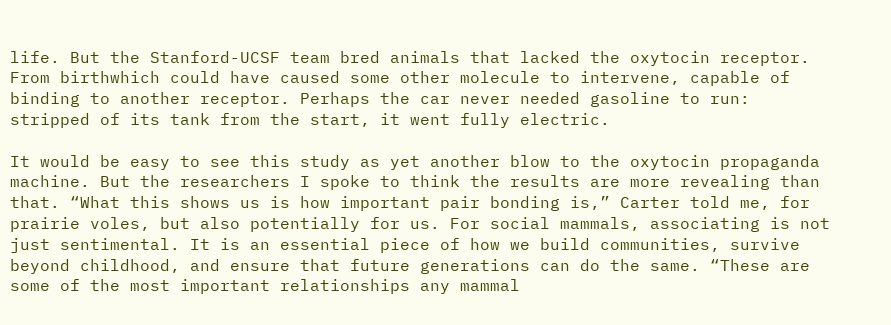life. But the Stanford-UCSF team bred animals that lacked the oxytocin receptor. From birthwhich could have caused some other molecule to intervene, capable of binding to another receptor. Perhaps the car never needed gasoline to run: stripped of its tank from the start, it went fully electric.

It would be easy to see this study as yet another blow to the oxytocin propaganda machine. But the researchers I spoke to think the results are more revealing than that. “What this shows us is how important pair bonding is,” Carter told me, for prairie voles, but also potentially for us. For social mammals, associating is not just sentimental. It is an essential piece of how we build communities, survive beyond childhood, and ensure that future generations can do the same. “These are some of the most important relationships any mammal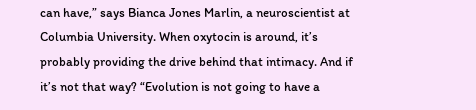can have,” says Bianca Jones Marlin, a neuroscientist at Columbia University. When oxytocin is around, it’s probably providing the drive behind that intimacy. And if it’s not that way? “Evolution is not going to have a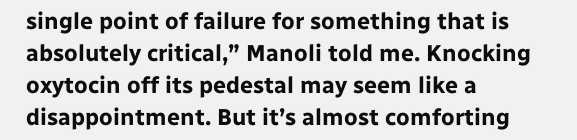single point of failure for something that is absolutely critical,” Manoli told me. Knocking oxytocin off its pedestal may seem like a disappointment. But it’s almost comforting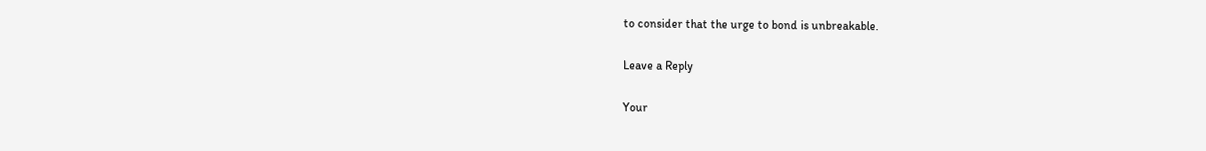to consider that the urge to bond is unbreakable.

Leave a Reply

Your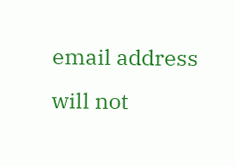email address will not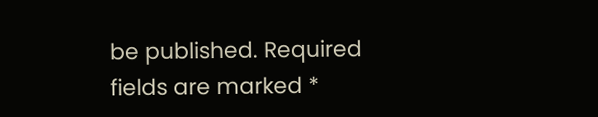be published. Required fields are marked *